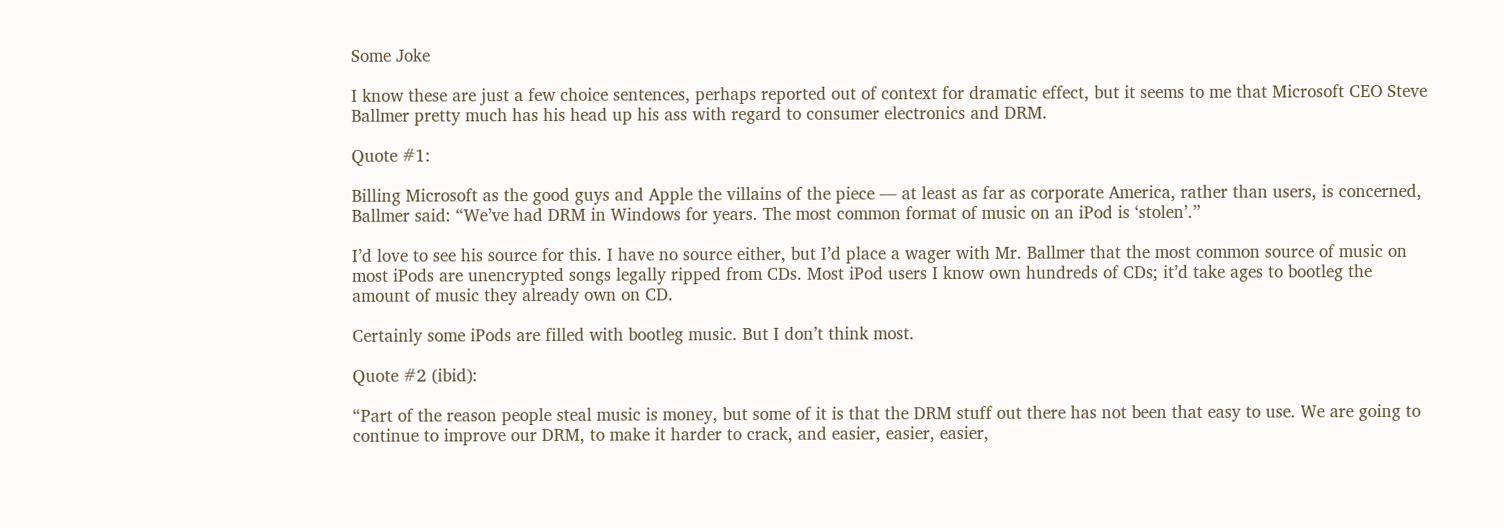Some Joke

I know these are just a few choice sentences, perhaps reported out of context for dramatic effect, but it seems to me that Microsoft CEO Steve Ballmer pretty much has his head up his ass with regard to consumer electronics and DRM.

Quote #1:

Billing Microsoft as the good guys and Apple the villains of the piece — at least as far as corporate America, rather than users, is concerned, Ballmer said: “We’ve had DRM in Windows for years. The most common format of music on an iPod is ‘stolen’.”

I’d love to see his source for this. I have no source either, but I’d place a wager with Mr. Ballmer that the most common source of music on most iPods are unencrypted songs legally ripped from CDs. Most iPod users I know own hundreds of CDs; it’d take ages to bootleg the amount of music they already own on CD.

Certainly some iPods are filled with bootleg music. But I don’t think most.

Quote #2 (ibid):

“Part of the reason people steal music is money, but some of it is that the DRM stuff out there has not been that easy to use. We are going to continue to improve our DRM, to make it harder to crack, and easier, easier, easier,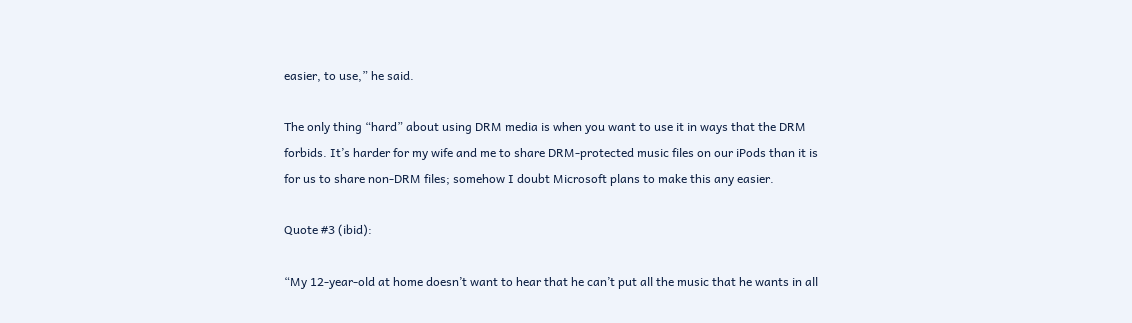easier, to use,” he said.

The only thing “hard” about using DRM media is when you want to use it in ways that the DRM forbids. It’s harder for my wife and me to share DRM-protected music files on our iPods than it is for us to share non-DRM files; somehow I doubt Microsoft plans to make this any easier.

Quote #3 (ibid):

“My 12-year-old at home doesn’t want to hear that he can’t put all the music that he wants in all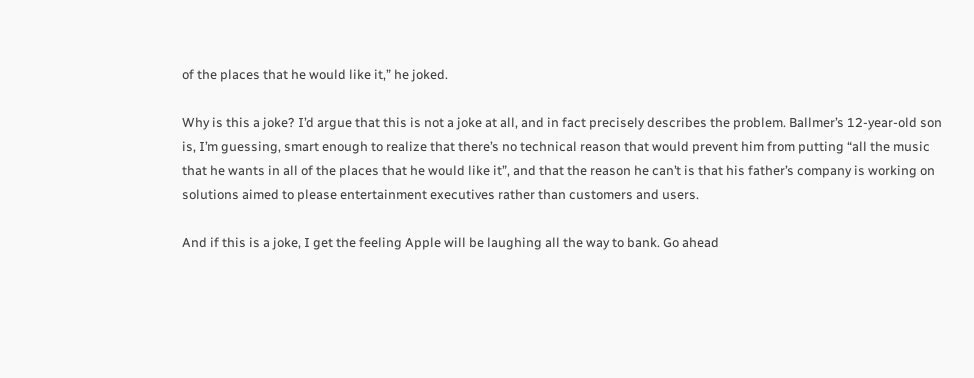of the places that he would like it,” he joked.

Why is this a joke? I’d argue that this is not a joke at all, and in fact precisely describes the problem. Ballmer’s 12-year-old son is, I’m guessing, smart enough to realize that there’s no technical reason that would prevent him from putting “all the music that he wants in all of the places that he would like it”, and that the reason he can’t is that his father’s company is working on solutions aimed to please entertainment executives rather than customers and users.

And if this is a joke, I get the feeling Apple will be laughing all the way to bank. Go ahead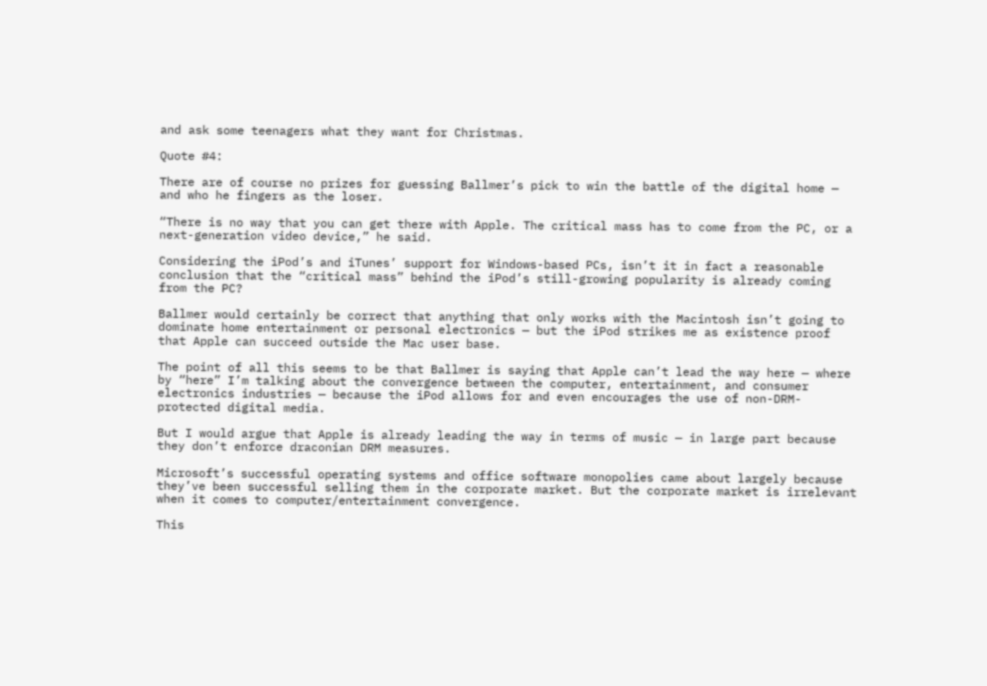and ask some teenagers what they want for Christmas.

Quote #4:

There are of course no prizes for guessing Ballmer’s pick to win the battle of the digital home — and who he fingers as the loser.

“There is no way that you can get there with Apple. The critical mass has to come from the PC, or a next-generation video device,” he said.

Considering the iPod’s and iTunes’ support for Windows-based PCs, isn’t it in fact a reasonable conclusion that the “critical mass” behind the iPod’s still-growing popularity is already coming from the PC?

Ballmer would certainly be correct that anything that only works with the Macintosh isn’t going to dominate home entertainment or personal electronics — but the iPod strikes me as existence proof that Apple can succeed outside the Mac user base.

The point of all this seems to be that Ballmer is saying that Apple can’t lead the way here — where by “here” I’m talking about the convergence between the computer, entertainment, and consumer electronics industries — because the iPod allows for and even encourages the use of non-DRM-protected digital media.

But I would argue that Apple is already leading the way in terms of music — in large part because they don’t enforce draconian DRM measures.

Microsoft’s successful operating systems and office software monopolies came about largely because they’ve been successful selling them in the corporate market. But the corporate market is irrelevant when it comes to computer/entertainment convergence.

This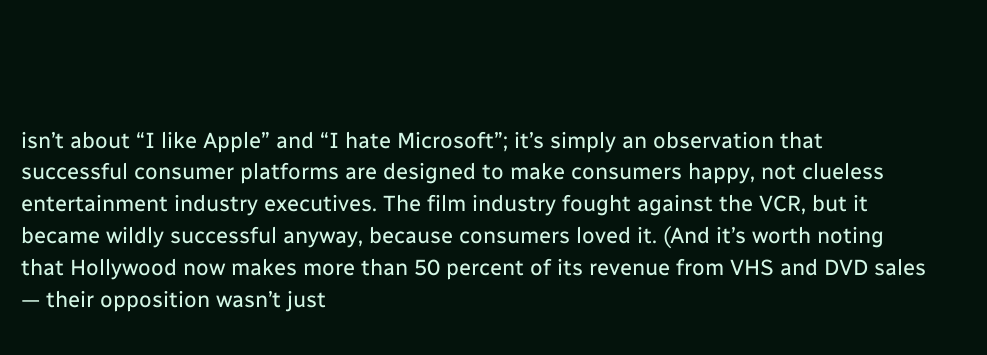isn’t about “I like Apple” and “I hate Microsoft”; it’s simply an observation that successful consumer platforms are designed to make consumers happy, not clueless entertainment industry executives. The film industry fought against the VCR, but it became wildly successful anyway, because consumers loved it. (And it’s worth noting that Hollywood now makes more than 50 percent of its revenue from VHS and DVD sales — their opposition wasn’t just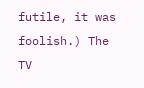futile, it was foolish.) The TV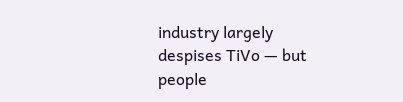industry largely despises TiVo — but people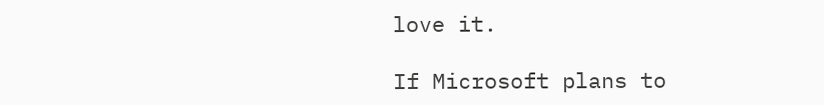love it.

If Microsoft plans to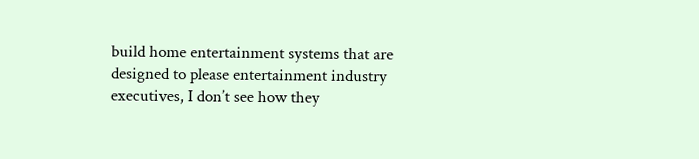build home entertainment systems that are designed to please entertainment industry executives, I don’t see how they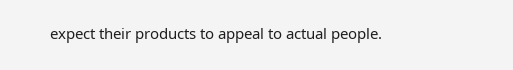expect their products to appeal to actual people.